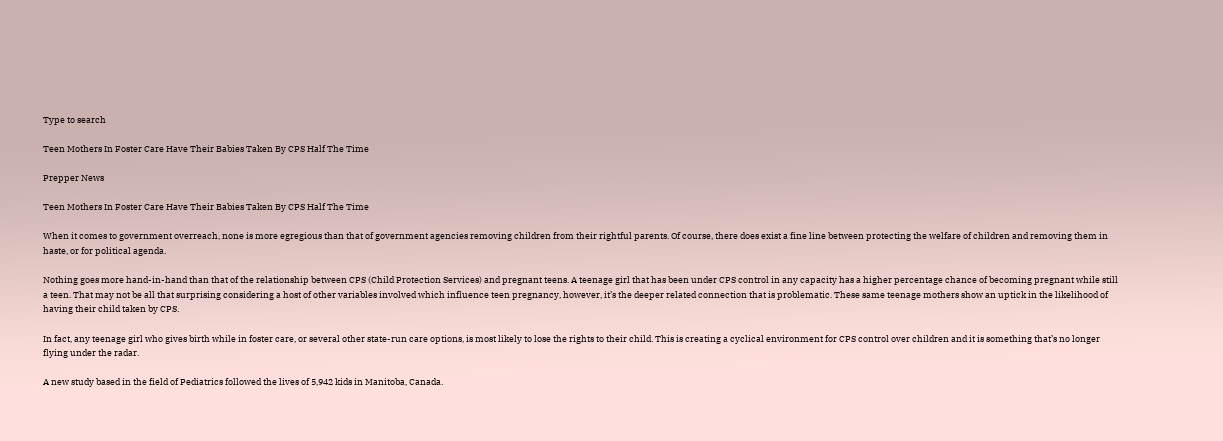Type to search

Teen Mothers In Foster Care Have Their Babies Taken By CPS Half The Time

Prepper News

Teen Mothers In Foster Care Have Their Babies Taken By CPS Half The Time

When it comes to government overreach, none is more egregious than that of government agencies removing children from their rightful parents. Of course, there does exist a fine line between protecting the welfare of children and removing them in haste, or for political agenda.

Nothing goes more hand-in-hand than that of the relationship between CPS (Child Protection Services) and pregnant teens. A teenage girl that has been under CPS control in any capacity has a higher percentage chance of becoming pregnant while still a teen. That may not be all that surprising considering a host of other variables involved which influence teen pregnancy, however, it’s the deeper related connection that is problematic. These same teenage mothers show an uptick in the likelihood of having their child taken by CPS.

In fact, any teenage girl who gives birth while in foster care, or several other state-run care options, is most likely to lose the rights to their child. This is creating a cyclical environment for CPS control over children and it is something that’s no longer flying under the radar.

A new study based in the field of Pediatrics followed the lives of 5,942 kids in Manitoba, Canada.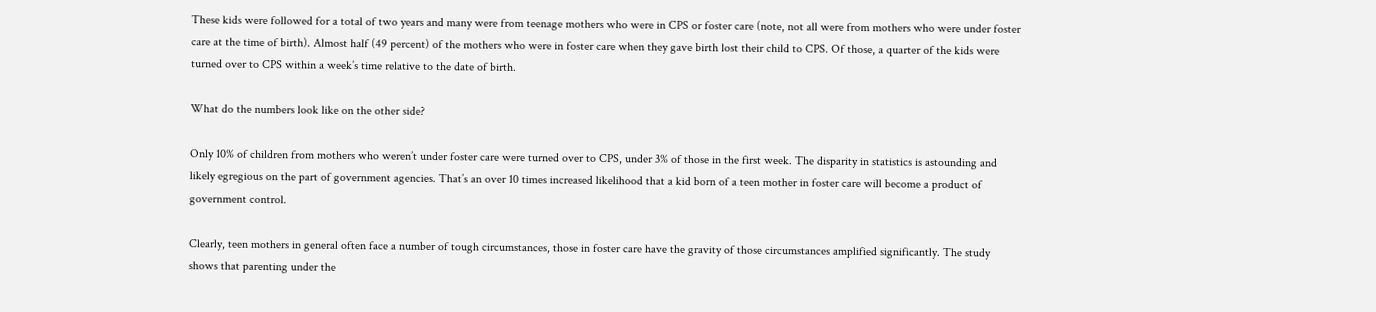These kids were followed for a total of two years and many were from teenage mothers who were in CPS or foster care (note, not all were from mothers who were under foster care at the time of birth). Almost half (49 percent) of the mothers who were in foster care when they gave birth lost their child to CPS. Of those, a quarter of the kids were turned over to CPS within a week’s time relative to the date of birth.

What do the numbers look like on the other side?

Only 10% of children from mothers who weren’t under foster care were turned over to CPS, under 3% of those in the first week. The disparity in statistics is astounding and likely egregious on the part of government agencies. That’s an over 10 times increased likelihood that a kid born of a teen mother in foster care will become a product of government control.

Clearly, teen mothers in general often face a number of tough circumstances, those in foster care have the gravity of those circumstances amplified significantly. The study shows that parenting under the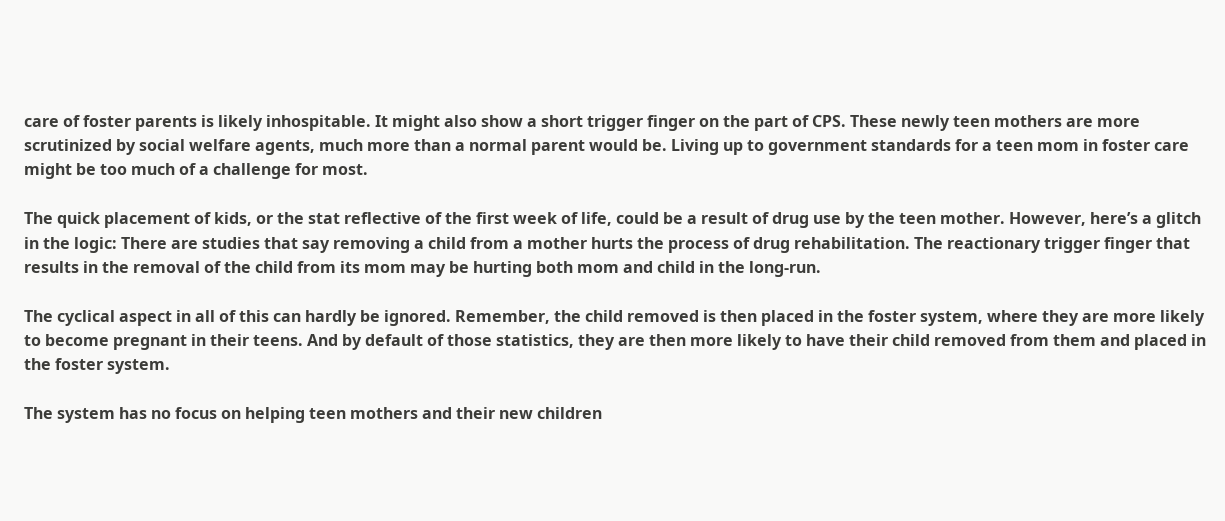care of foster parents is likely inhospitable. It might also show a short trigger finger on the part of CPS. These newly teen mothers are more scrutinized by social welfare agents, much more than a normal parent would be. Living up to government standards for a teen mom in foster care might be too much of a challenge for most.

The quick placement of kids, or the stat reflective of the first week of life, could be a result of drug use by the teen mother. However, here’s a glitch in the logic: There are studies that say removing a child from a mother hurts the process of drug rehabilitation. The reactionary trigger finger that results in the removal of the child from its mom may be hurting both mom and child in the long-run.

The cyclical aspect in all of this can hardly be ignored. Remember, the child removed is then placed in the foster system, where they are more likely to become pregnant in their teens. And by default of those statistics, they are then more likely to have their child removed from them and placed in the foster system.

The system has no focus on helping teen mothers and their new children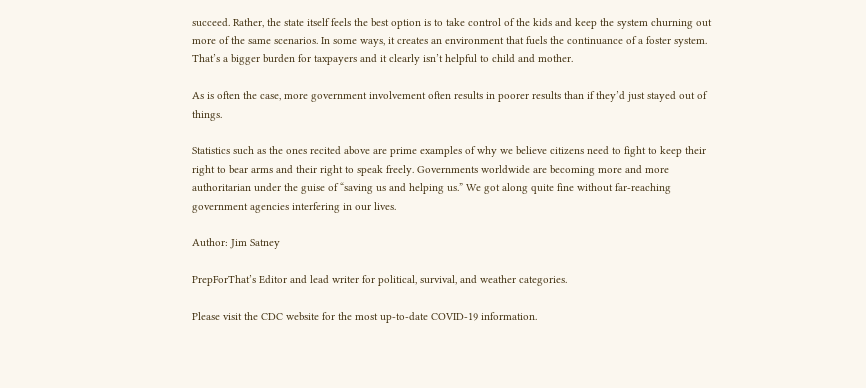succeed. Rather, the state itself feels the best option is to take control of the kids and keep the system churning out more of the same scenarios. In some ways, it creates an environment that fuels the continuance of a foster system. That’s a bigger burden for taxpayers and it clearly isn’t helpful to child and mother.

As is often the case, more government involvement often results in poorer results than if they’d just stayed out of things.

Statistics such as the ones recited above are prime examples of why we believe citizens need to fight to keep their right to bear arms and their right to speak freely. Governments worldwide are becoming more and more authoritarian under the guise of “saving us and helping us.” We got along quite fine without far-reaching government agencies interfering in our lives.

Author: Jim Satney

PrepForThat’s Editor and lead writer for political, survival, and weather categories.

Please visit the CDC website for the most up-to-date COVID-19 information.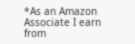*As an Amazon Associate I earn from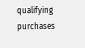qualifying purchases